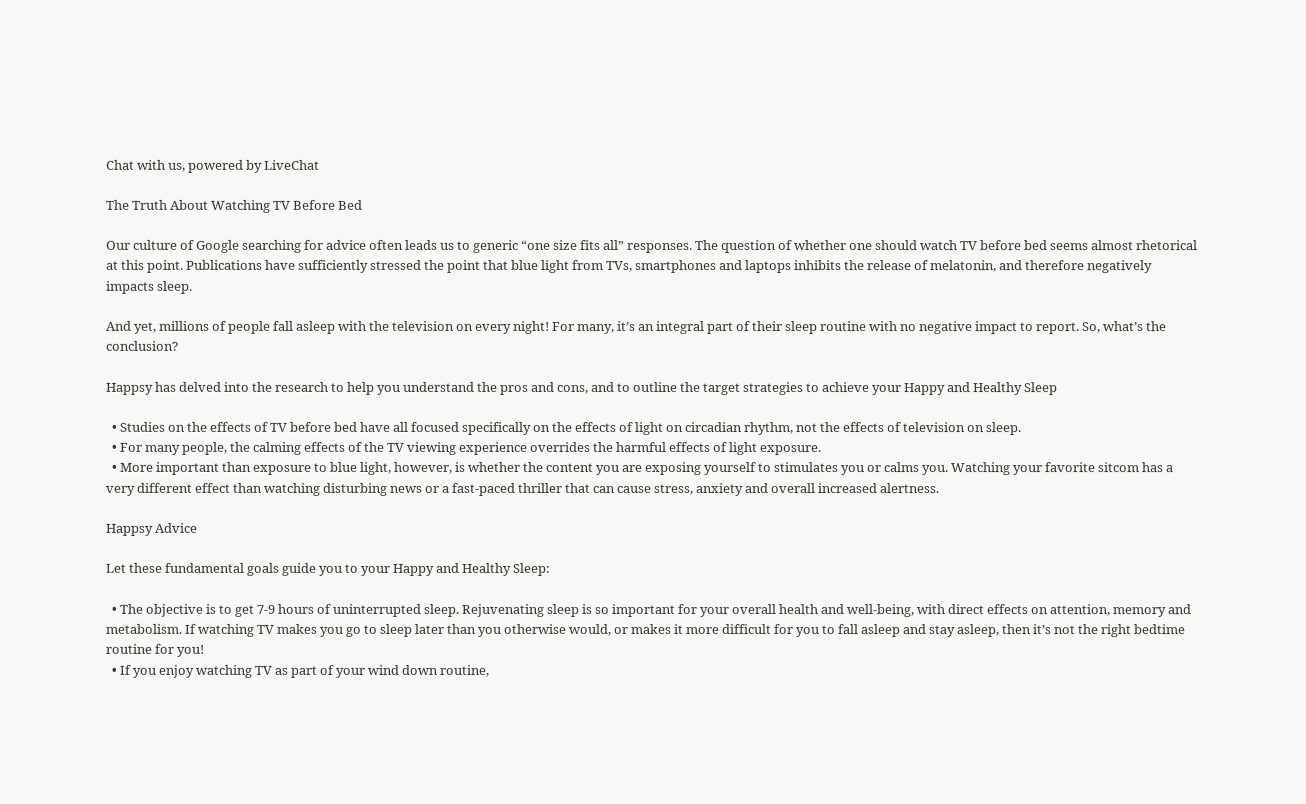Chat with us, powered by LiveChat

The Truth About Watching TV Before Bed

Our culture of Google searching for advice often leads us to generic “one size fits all” responses. The question of whether one should watch TV before bed seems almost rhetorical at this point. Publications have sufficiently stressed the point that blue light from TVs, smartphones and laptops inhibits the release of melatonin, and therefore negatively impacts sleep.

And yet, millions of people fall asleep with the television on every night! For many, it’s an integral part of their sleep routine with no negative impact to report. So, what’s the conclusion?

Happsy has delved into the research to help you understand the pros and cons, and to outline the target strategies to achieve your Happy and Healthy Sleep

  • Studies on the effects of TV before bed have all focused specifically on the effects of light on circadian rhythm, not the effects of television on sleep.
  • For many people, the calming effects of the TV viewing experience overrides the harmful effects of light exposure.
  • More important than exposure to blue light, however, is whether the content you are exposing yourself to stimulates you or calms you. Watching your favorite sitcom has a very different effect than watching disturbing news or a fast-paced thriller that can cause stress, anxiety and overall increased alertness.

Happsy Advice

Let these fundamental goals guide you to your Happy and Healthy Sleep:

  • The objective is to get 7-9 hours of uninterrupted sleep. Rejuvenating sleep is so important for your overall health and well-being, with direct effects on attention, memory and metabolism. If watching TV makes you go to sleep later than you otherwise would, or makes it more difficult for you to fall asleep and stay asleep, then it’s not the right bedtime routine for you!
  • If you enjoy watching TV as part of your wind down routine,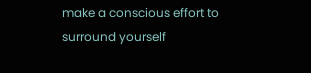make a conscious effort to surround yourself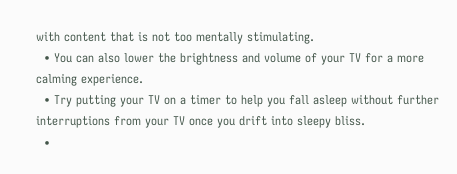with content that is not too mentally stimulating.
  • You can also lower the brightness and volume of your TV for a more calming experience.
  • Try putting your TV on a timer to help you fall asleep without further interruptions from your TV once you drift into sleepy bliss.
  •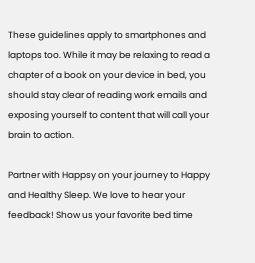These guidelines apply to smartphones and laptops too. While it may be relaxing to read a chapter of a book on your device in bed, you should stay clear of reading work emails and exposing yourself to content that will call your brain to action.

Partner with Happsy on your journey to Happy and Healthy Sleep. We love to hear your feedback! Show us your favorite bed time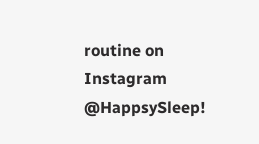routine on Instagram @HappsySleep!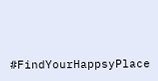#FindYourHappsyPlace